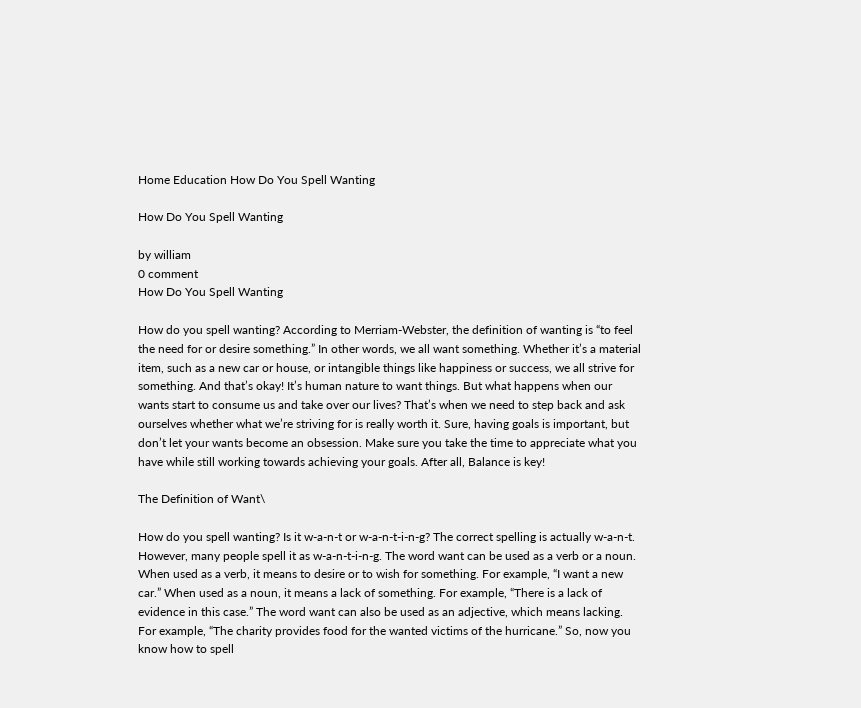Home Education How Do You Spell Wanting

How Do You Spell Wanting

by william
0 comment
How Do You Spell Wanting

How do you spell wanting? According to Merriam-Webster, the definition of wanting is “to feel the need for or desire something.” In other words, we all want something. Whether it’s a material item, such as a new car or house, or intangible things like happiness or success, we all strive for something. And that’s okay! It’s human nature to want things. But what happens when our wants start to consume us and take over our lives? That’s when we need to step back and ask ourselves whether what we’re striving for is really worth it. Sure, having goals is important, but don’t let your wants become an obsession. Make sure you take the time to appreciate what you have while still working towards achieving your goals. After all, Balance is key!

The Definition of Want\

How do you spell wanting? Is it w-a-n-t or w-a-n-t-i-n-g? The correct spelling is actually w-a-n-t. However, many people spell it as w-a-n-t-i-n-g. The word want can be used as a verb or a noun. When used as a verb, it means to desire or to wish for something. For example, “I want a new car.” When used as a noun, it means a lack of something. For example, “There is a lack of evidence in this case.” The word want can also be used as an adjective, which means lacking. For example, “The charity provides food for the wanted victims of the hurricane.” So, now you know how to spell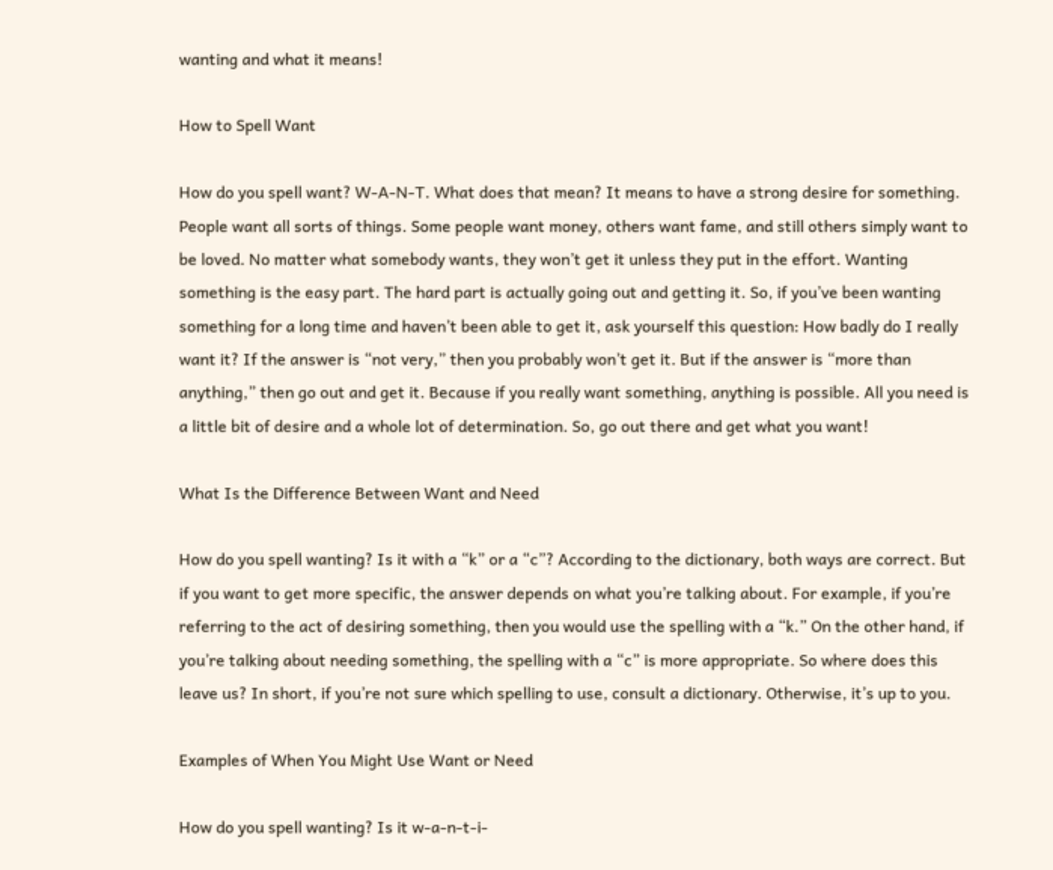wanting and what it means!

How to Spell Want

How do you spell want? W-A-N-T. What does that mean? It means to have a strong desire for something. People want all sorts of things. Some people want money, others want fame, and still others simply want to be loved. No matter what somebody wants, they won’t get it unless they put in the effort. Wanting something is the easy part. The hard part is actually going out and getting it. So, if you’ve been wanting something for a long time and haven’t been able to get it, ask yourself this question: How badly do I really want it? If the answer is “not very,” then you probably won’t get it. But if the answer is “more than anything,” then go out and get it. Because if you really want something, anything is possible. All you need is a little bit of desire and a whole lot of determination. So, go out there and get what you want!

What Is the Difference Between Want and Need

How do you spell wanting? Is it with a “k” or a “c”? According to the dictionary, both ways are correct. But if you want to get more specific, the answer depends on what you’re talking about. For example, if you’re referring to the act of desiring something, then you would use the spelling with a “k.” On the other hand, if you’re talking about needing something, the spelling with a “c” is more appropriate. So where does this leave us? In short, if you’re not sure which spelling to use, consult a dictionary. Otherwise, it’s up to you.

Examples of When You Might Use Want or Need

How do you spell wanting? Is it w-a-n-t-i-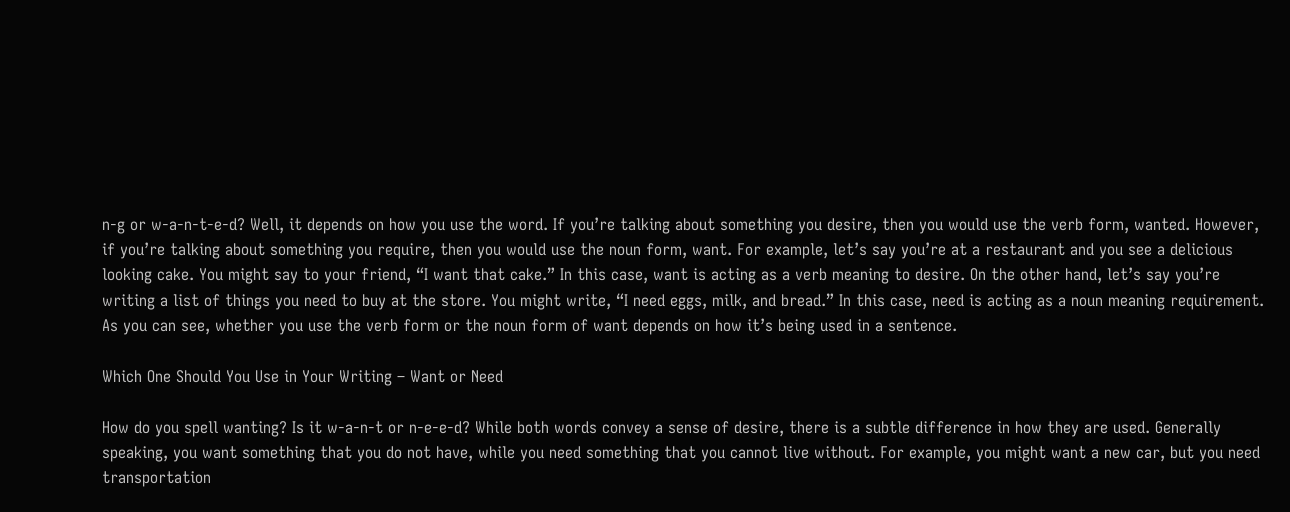n-g or w-a-n-t-e-d? Well, it depends on how you use the word. If you’re talking about something you desire, then you would use the verb form, wanted. However, if you’re talking about something you require, then you would use the noun form, want. For example, let’s say you’re at a restaurant and you see a delicious looking cake. You might say to your friend, “I want that cake.” In this case, want is acting as a verb meaning to desire. On the other hand, let’s say you’re writing a list of things you need to buy at the store. You might write, “I need eggs, milk, and bread.” In this case, need is acting as a noun meaning requirement. As you can see, whether you use the verb form or the noun form of want depends on how it’s being used in a sentence.

Which One Should You Use in Your Writing – Want or Need

How do you spell wanting? Is it w-a-n-t or n-e-e-d? While both words convey a sense of desire, there is a subtle difference in how they are used. Generally speaking, you want something that you do not have, while you need something that you cannot live without. For example, you might want a new car, but you need transportation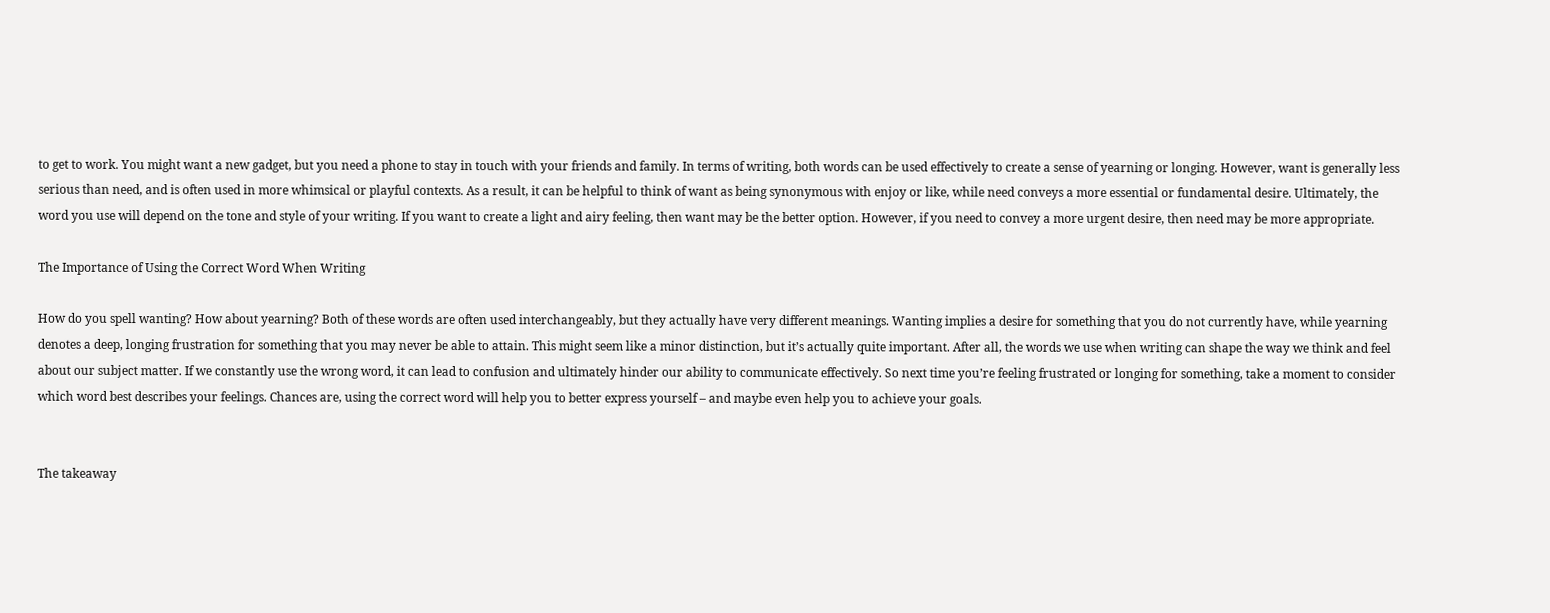to get to work. You might want a new gadget, but you need a phone to stay in touch with your friends and family. In terms of writing, both words can be used effectively to create a sense of yearning or longing. However, want is generally less serious than need, and is often used in more whimsical or playful contexts. As a result, it can be helpful to think of want as being synonymous with enjoy or like, while need conveys a more essential or fundamental desire. Ultimately, the word you use will depend on the tone and style of your writing. If you want to create a light and airy feeling, then want may be the better option. However, if you need to convey a more urgent desire, then need may be more appropriate.

The Importance of Using the Correct Word When Writing

How do you spell wanting? How about yearning? Both of these words are often used interchangeably, but they actually have very different meanings. Wanting implies a desire for something that you do not currently have, while yearning denotes a deep, longing frustration for something that you may never be able to attain. This might seem like a minor distinction, but it’s actually quite important. After all, the words we use when writing can shape the way we think and feel about our subject matter. If we constantly use the wrong word, it can lead to confusion and ultimately hinder our ability to communicate effectively. So next time you’re feeling frustrated or longing for something, take a moment to consider which word best describes your feelings. Chances are, using the correct word will help you to better express yourself – and maybe even help you to achieve your goals.


The takeaway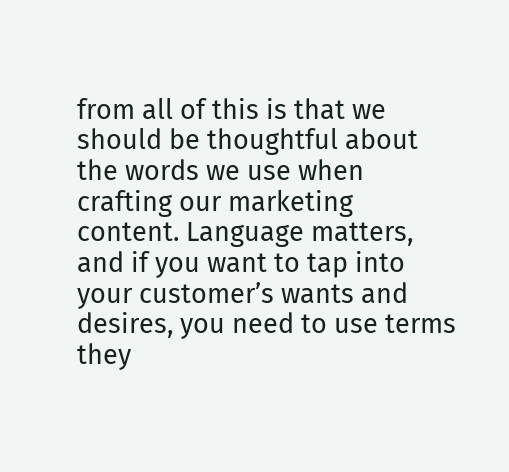from all of this is that we should be thoughtful about the words we use when crafting our marketing content. Language matters, and if you want to tap into your customer’s wants and desires, you need to use terms they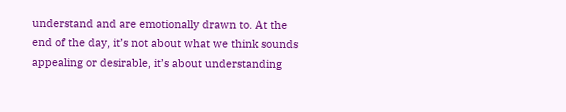understand and are emotionally drawn to. At the end of the day, it’s not about what we think sounds appealing or desirable, it’s about understanding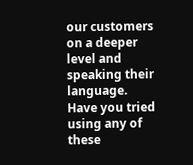our customers on a deeper level and speaking their language. Have you tried using any of these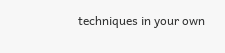techniques in your own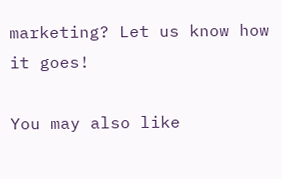marketing? Let us know how it goes!

You may also like